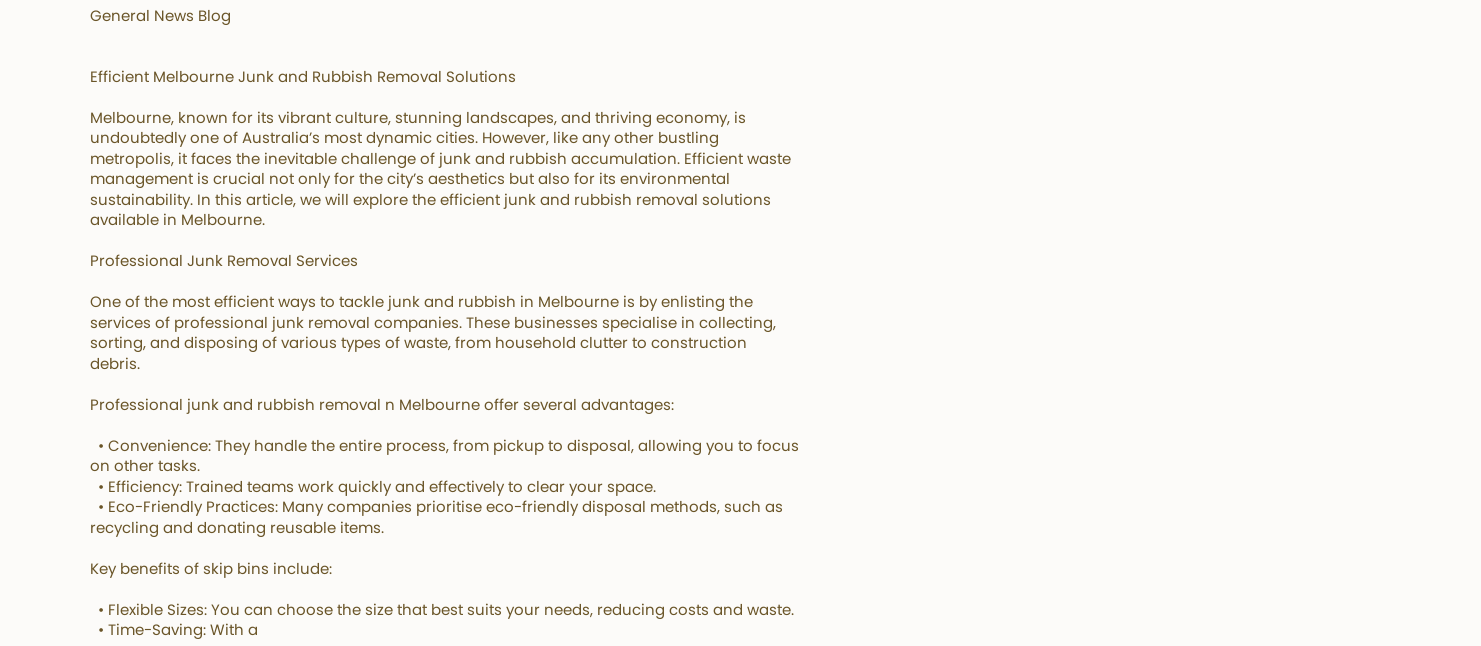General News Blog


Efficient Melbourne Junk and Rubbish Removal Solutions

Melbourne, known for its vibrant culture, stunning landscapes, and thriving economy, is undoubtedly one of Australia’s most dynamic cities. However, like any other bustling metropolis, it faces the inevitable challenge of junk and rubbish accumulation. Efficient waste management is crucial not only for the city’s aesthetics but also for its environmental sustainability. In this article, we will explore the efficient junk and rubbish removal solutions available in Melbourne.

Professional Junk Removal Services

One of the most efficient ways to tackle junk and rubbish in Melbourne is by enlisting the services of professional junk removal companies. These businesses specialise in collecting, sorting, and disposing of various types of waste, from household clutter to construction debris.

Professional junk and rubbish removal n Melbourne offer several advantages:

  • Convenience: They handle the entire process, from pickup to disposal, allowing you to focus on other tasks.
  • Efficiency: Trained teams work quickly and effectively to clear your space.
  • Eco-Friendly Practices: Many companies prioritise eco-friendly disposal methods, such as recycling and donating reusable items.

Key benefits of skip bins include:

  • Flexible Sizes: You can choose the size that best suits your needs, reducing costs and waste.
  • Time-Saving: With a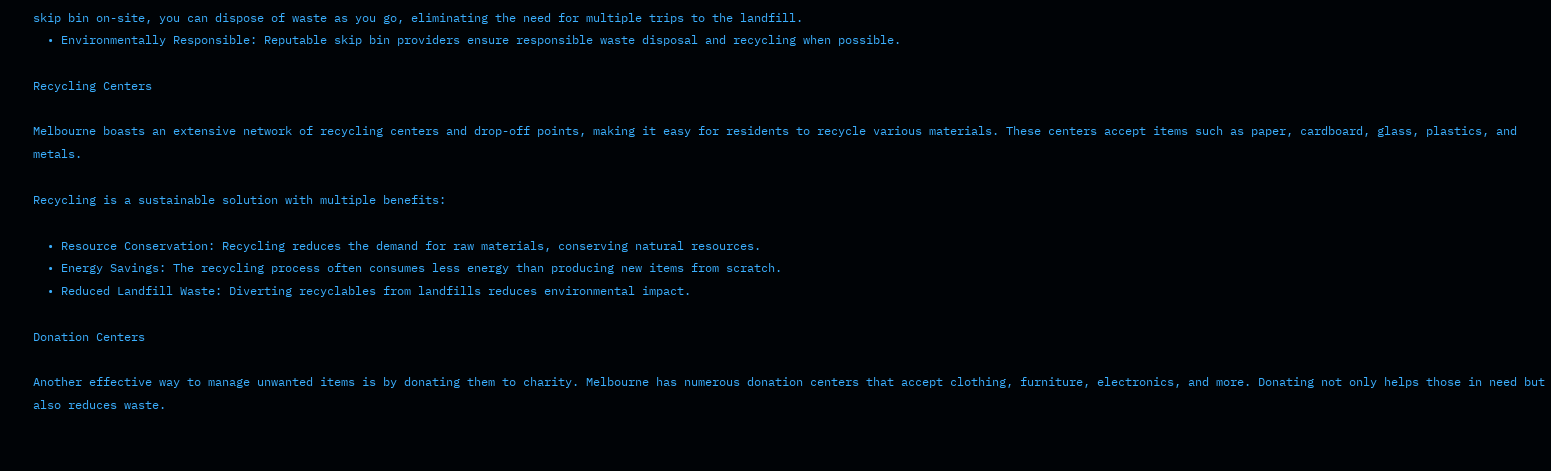skip bin on-site, you can dispose of waste as you go, eliminating the need for multiple trips to the landfill.
  • Environmentally Responsible: Reputable skip bin providers ensure responsible waste disposal and recycling when possible.

Recycling Centers

Melbourne boasts an extensive network of recycling centers and drop-off points, making it easy for residents to recycle various materials. These centers accept items such as paper, cardboard, glass, plastics, and metals.

Recycling is a sustainable solution with multiple benefits:

  • Resource Conservation: Recycling reduces the demand for raw materials, conserving natural resources.
  • Energy Savings: The recycling process often consumes less energy than producing new items from scratch.
  • Reduced Landfill Waste: Diverting recyclables from landfills reduces environmental impact.

Donation Centers

Another effective way to manage unwanted items is by donating them to charity. Melbourne has numerous donation centers that accept clothing, furniture, electronics, and more. Donating not only helps those in need but also reduces waste.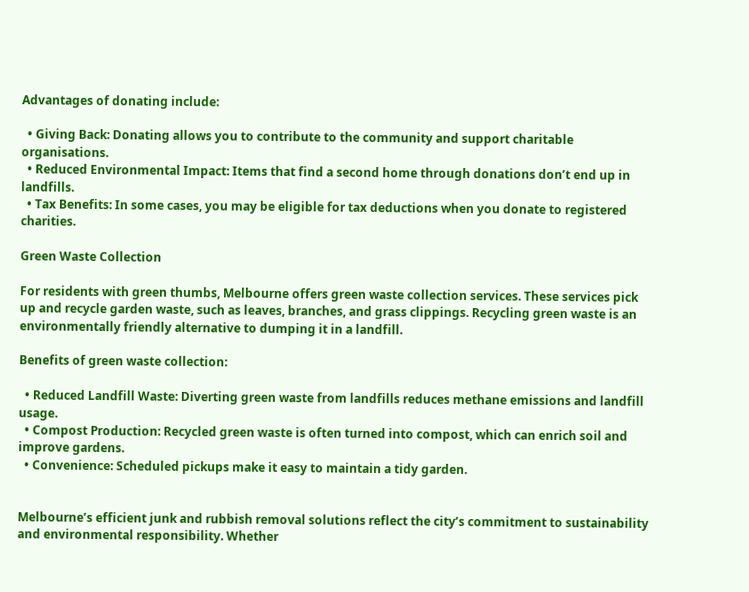Advantages of donating include:

  • Giving Back: Donating allows you to contribute to the community and support charitable organisations.
  • Reduced Environmental Impact: Items that find a second home through donations don’t end up in landfills.
  • Tax Benefits: In some cases, you may be eligible for tax deductions when you donate to registered charities.

Green Waste Collection

For residents with green thumbs, Melbourne offers green waste collection services. These services pick up and recycle garden waste, such as leaves, branches, and grass clippings. Recycling green waste is an environmentally friendly alternative to dumping it in a landfill.

Benefits of green waste collection:

  • Reduced Landfill Waste: Diverting green waste from landfills reduces methane emissions and landfill usage.
  • Compost Production: Recycled green waste is often turned into compost, which can enrich soil and improve gardens.
  • Convenience: Scheduled pickups make it easy to maintain a tidy garden.


Melbourne’s efficient junk and rubbish removal solutions reflect the city’s commitment to sustainability and environmental responsibility. Whether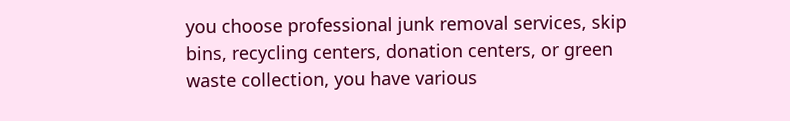you choose professional junk removal services, skip bins, recycling centers, donation centers, or green waste collection, you have various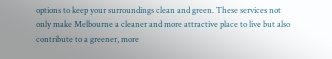options to keep your surroundings clean and green. These services not only make Melbourne a cleaner and more attractive place to live but also contribute to a greener, more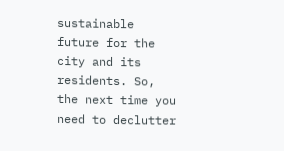sustainable future for the city and its residents. So, the next time you need to declutter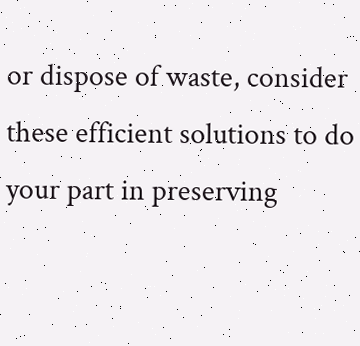or dispose of waste, consider these efficient solutions to do your part in preserving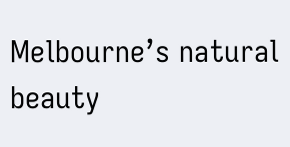Melbourne’s natural beauty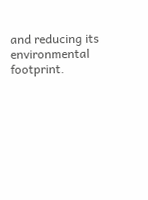and reducing its environmental footprint.